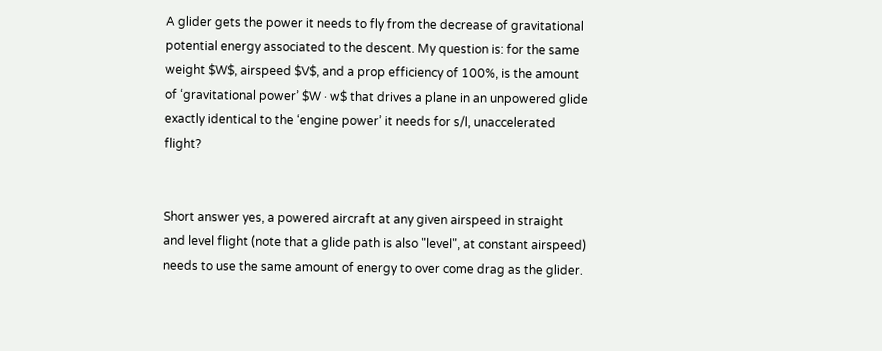A glider gets the power it needs to fly from the decrease of gravitational potential energy associated to the descent. My question is: for the same weight $W$, airspeed $V$, and a prop efficiency of 100%, is the amount of ‘gravitational power’ $W · w$ that drives a plane in an unpowered glide exactly identical to the ‘engine power’ it needs for s/l, unaccelerated flight?


Short answer yes, a powered aircraft at any given airspeed in straight and level flight (note that a glide path is also "level", at constant airspeed) needs to use the same amount of energy to over come drag as the glider.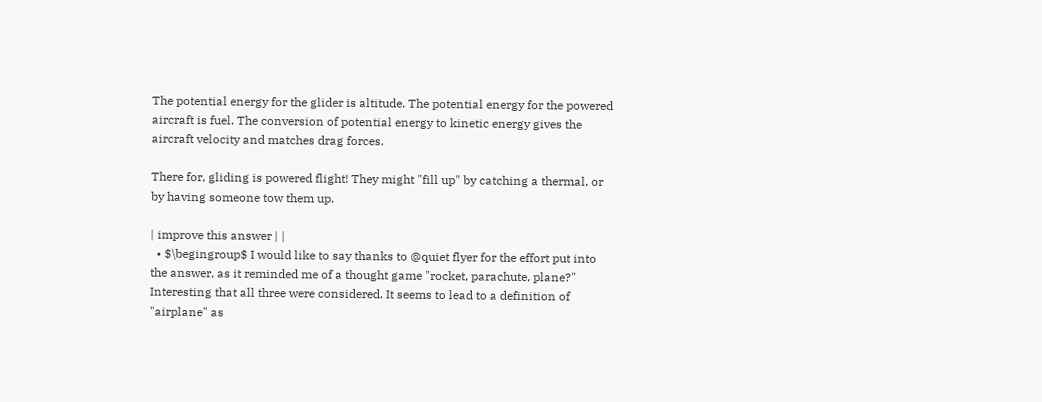The potential energy for the glider is altitude. The potential energy for the powered aircraft is fuel. The conversion of potential energy to kinetic energy gives the aircraft velocity and matches drag forces.

There for, gliding is powered flight! They might "fill up" by catching a thermal, or by having someone tow them up.

| improve this answer | |
  • $\begingroup$ I would like to say thanks to @quiet flyer for the effort put into the answer, as it reminded me of a thought game "rocket, parachute, plane?" Interesting that all three were considered. It seems to lead to a definition of "airplane" as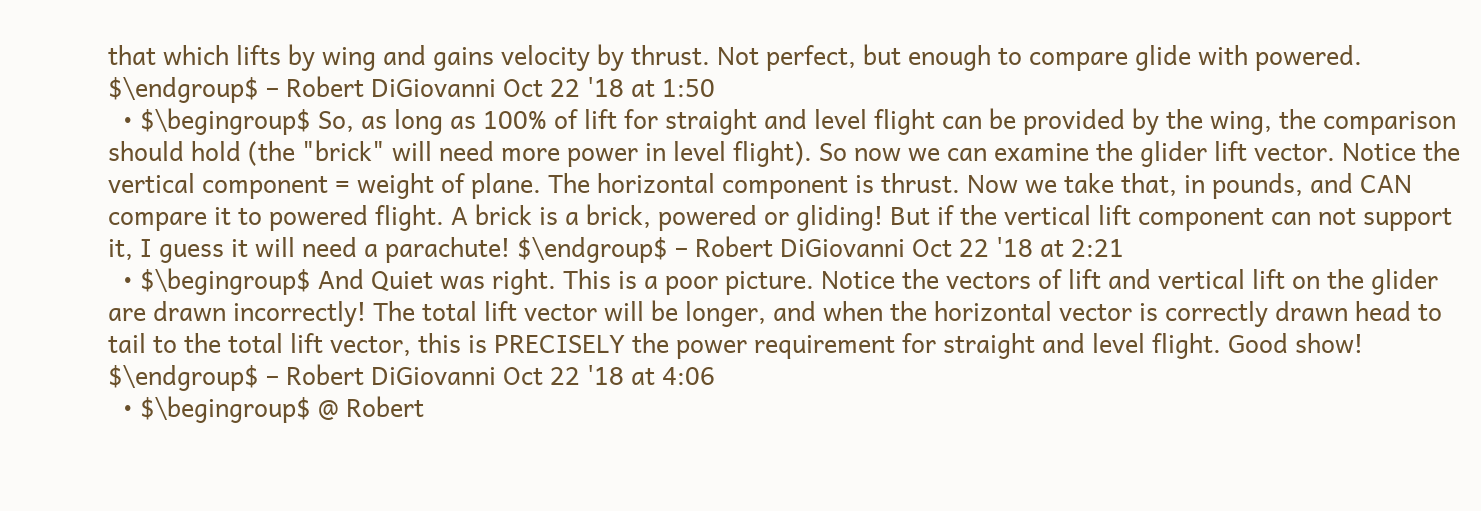that which lifts by wing and gains velocity by thrust. Not perfect, but enough to compare glide with powered. $\endgroup$ – Robert DiGiovanni Oct 22 '18 at 1:50
  • $\begingroup$ So, as long as 100% of lift for straight and level flight can be provided by the wing, the comparison should hold (the "brick" will need more power in level flight). So now we can examine the glider lift vector. Notice the vertical component = weight of plane. The horizontal component is thrust. Now we take that, in pounds, and CAN compare it to powered flight. A brick is a brick, powered or gliding! But if the vertical lift component can not support it, I guess it will need a parachute! $\endgroup$ – Robert DiGiovanni Oct 22 '18 at 2:21
  • $\begingroup$ And Quiet was right. This is a poor picture. Notice the vectors of lift and vertical lift on the glider are drawn incorrectly! The total lift vector will be longer, and when the horizontal vector is correctly drawn head to tail to the total lift vector, this is PRECISELY the power requirement for straight and level flight. Good show! $\endgroup$ – Robert DiGiovanni Oct 22 '18 at 4:06
  • $\begingroup$ @ Robert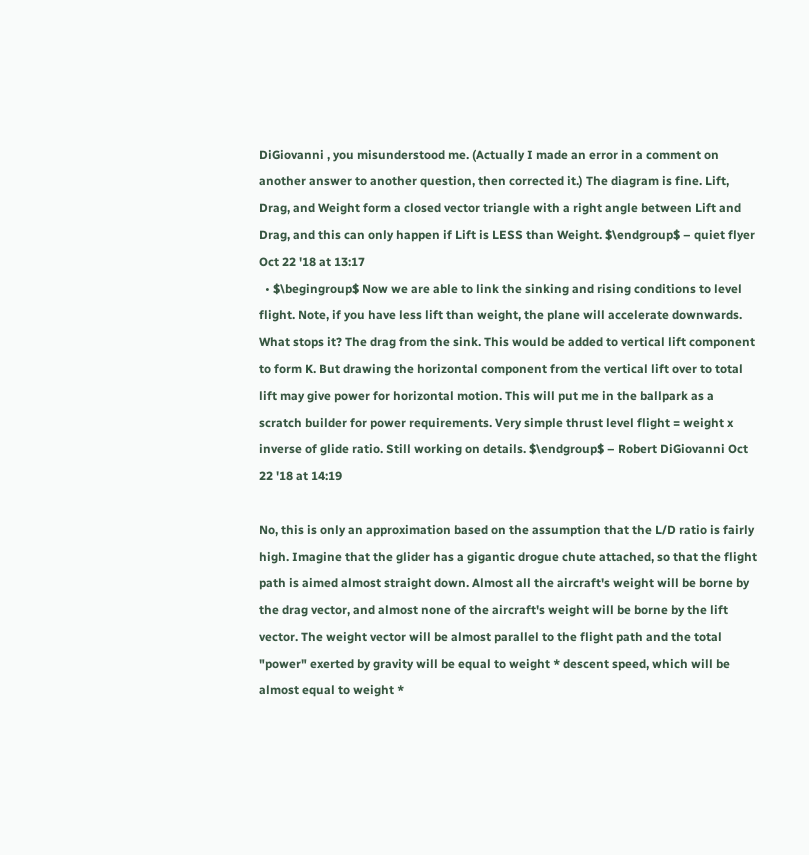DiGiovanni , you misunderstood me. (Actually I made an error in a comment on another answer to another question, then corrected it.) The diagram is fine. Lift, Drag, and Weight form a closed vector triangle with a right angle between Lift and Drag, and this can only happen if Lift is LESS than Weight. $\endgroup$ – quiet flyer Oct 22 '18 at 13:17
  • $\begingroup$ Now we are able to link the sinking and rising conditions to level flight. Note, if you have less lift than weight, the plane will accelerate downwards. What stops it? The drag from the sink. This would be added to vertical lift component to form K. But drawing the horizontal component from the vertical lift over to total lift may give power for horizontal motion. This will put me in the ballpark as a scratch builder for power requirements. Very simple thrust level flight = weight x inverse of glide ratio. Still working on details. $\endgroup$ – Robert DiGiovanni Oct 22 '18 at 14:19

No, this is only an approximation based on the assumption that the L/D ratio is fairly high. Imagine that the glider has a gigantic drogue chute attached, so that the flight path is aimed almost straight down. Almost all the aircraft's weight will be borne by the drag vector, and almost none of the aircraft's weight will be borne by the lift vector. The weight vector will be almost parallel to the flight path and the total "power" exerted by gravity will be equal to weight * descent speed, which will be almost equal to weight *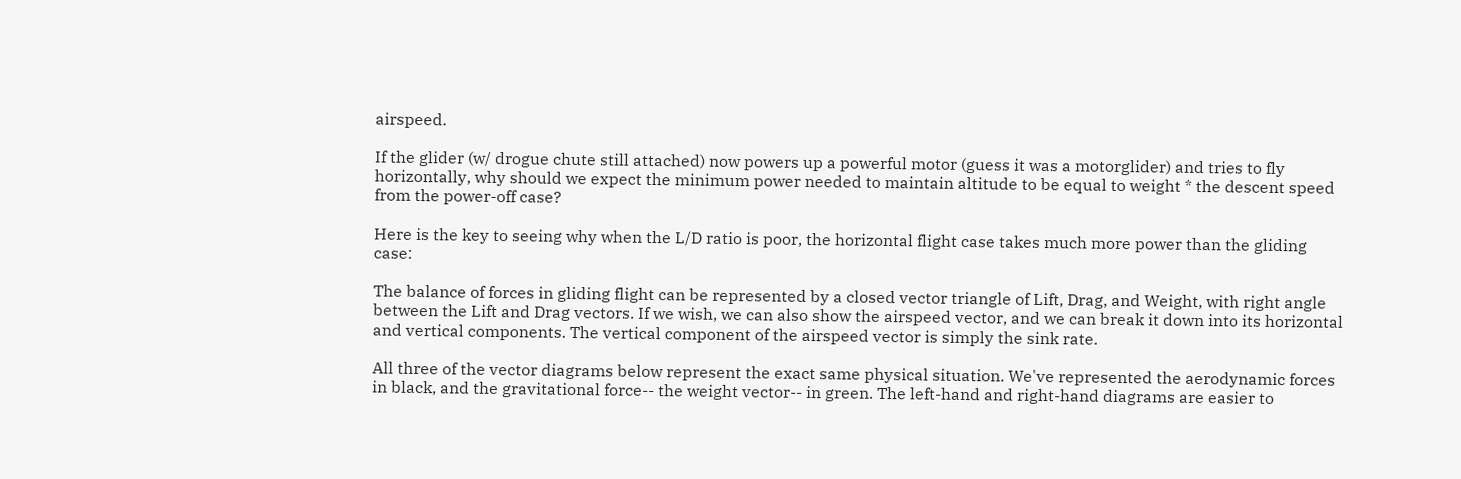airspeed.

If the glider (w/ drogue chute still attached) now powers up a powerful motor (guess it was a motorglider) and tries to fly horizontally, why should we expect the minimum power needed to maintain altitude to be equal to weight * the descent speed from the power-off case?

Here is the key to seeing why when the L/D ratio is poor, the horizontal flight case takes much more power than the gliding case:

The balance of forces in gliding flight can be represented by a closed vector triangle of Lift, Drag, and Weight, with right angle between the Lift and Drag vectors. If we wish, we can also show the airspeed vector, and we can break it down into its horizontal and vertical components. The vertical component of the airspeed vector is simply the sink rate.

All three of the vector diagrams below represent the exact same physical situation. We've represented the aerodynamic forces in black, and the gravitational force-- the weight vector-- in green. The left-hand and right-hand diagrams are easier to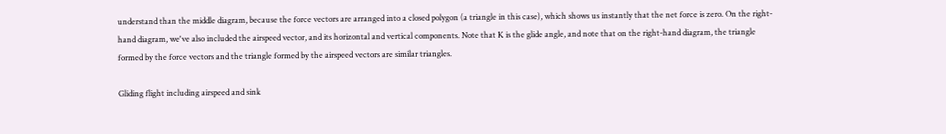understand than the middle diagram, because the force vectors are arranged into a closed polygon (a triangle in this case), which shows us instantly that the net force is zero. On the right-hand diagram, we've also included the airspeed vector, and its horizontal and vertical components. Note that K is the glide angle, and note that on the right-hand diagram, the triangle formed by the force vectors and the triangle formed by the airspeed vectors are similar triangles.

Gliding flight including airspeed and sink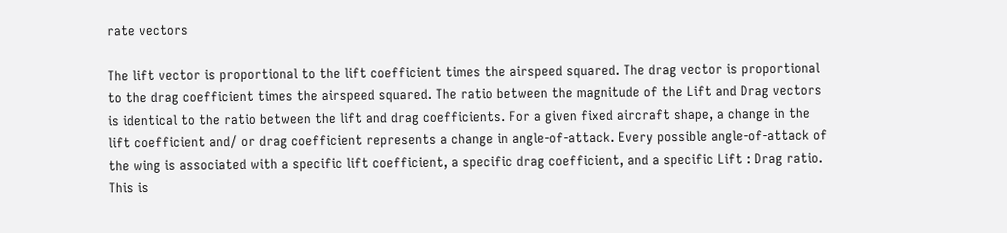rate vectors

The lift vector is proportional to the lift coefficient times the airspeed squared. The drag vector is proportional to the drag coefficient times the airspeed squared. The ratio between the magnitude of the Lift and Drag vectors is identical to the ratio between the lift and drag coefficients. For a given fixed aircraft shape, a change in the lift coefficient and/ or drag coefficient represents a change in angle-of-attack. Every possible angle-of-attack of the wing is associated with a specific lift coefficient, a specific drag coefficient, and a specific Lift : Drag ratio. This is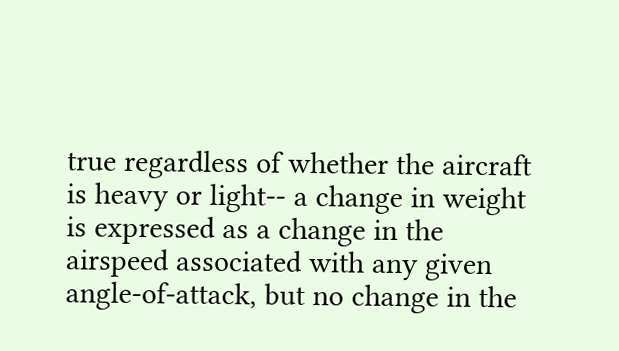true regardless of whether the aircraft is heavy or light-- a change in weight is expressed as a change in the airspeed associated with any given angle-of-attack, but no change in the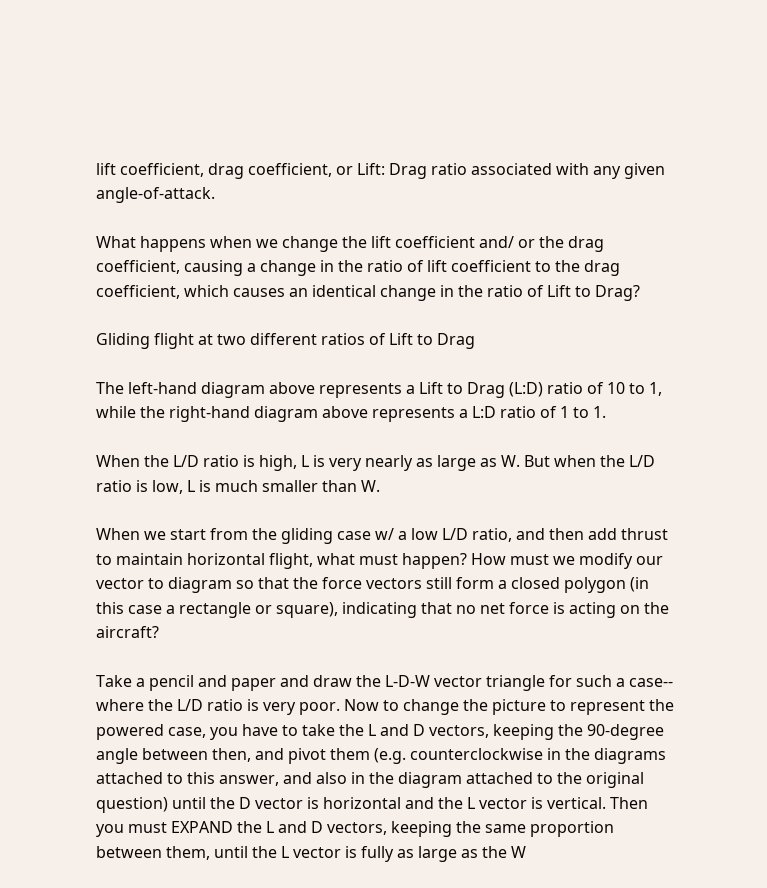lift coefficient, drag coefficient, or Lift: Drag ratio associated with any given angle-of-attack.

What happens when we change the lift coefficient and/ or the drag coefficient, causing a change in the ratio of lift coefficient to the drag coefficient, which causes an identical change in the ratio of Lift to Drag?

Gliding flight at two different ratios of Lift to Drag

The left-hand diagram above represents a Lift to Drag (L:D) ratio of 10 to 1, while the right-hand diagram above represents a L:D ratio of 1 to 1.

When the L/D ratio is high, L is very nearly as large as W. But when the L/D ratio is low, L is much smaller than W.

When we start from the gliding case w/ a low L/D ratio, and then add thrust to maintain horizontal flight, what must happen? How must we modify our vector to diagram so that the force vectors still form a closed polygon (in this case a rectangle or square), indicating that no net force is acting on the aircraft?

Take a pencil and paper and draw the L-D-W vector triangle for such a case-- where the L/D ratio is very poor. Now to change the picture to represent the powered case, you have to take the L and D vectors, keeping the 90-degree angle between then, and pivot them (e.g. counterclockwise in the diagrams attached to this answer, and also in the diagram attached to the original question) until the D vector is horizontal and the L vector is vertical. Then you must EXPAND the L and D vectors, keeping the same proportion between them, until the L vector is fully as large as the W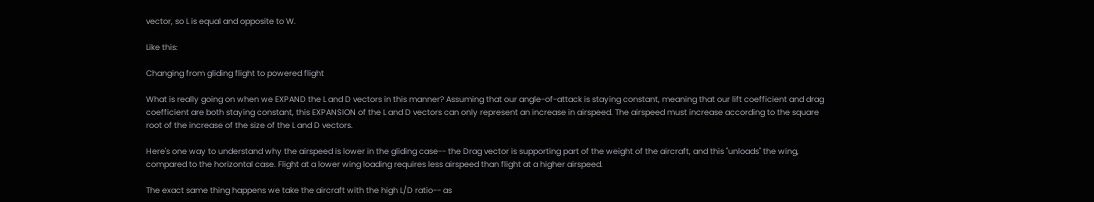vector, so L is equal and opposite to W.

Like this:

Changing from gliding flight to powered flight

What is really going on when we EXPAND the L and D vectors in this manner? Assuming that our angle-of-attack is staying constant, meaning that our lift coefficient and drag coefficient are both staying constant, this EXPANSION of the L and D vectors can only represent an increase in airspeed. The airspeed must increase according to the square root of the increase of the size of the L and D vectors.

Here's one way to understand why the airspeed is lower in the gliding case-- the Drag vector is supporting part of the weight of the aircraft, and this "unloads" the wing, compared to the horizontal case. Flight at a lower wing loading requires less airspeed than flight at a higher airspeed.

The exact same thing happens we take the aircraft with the high L/D ratio-- as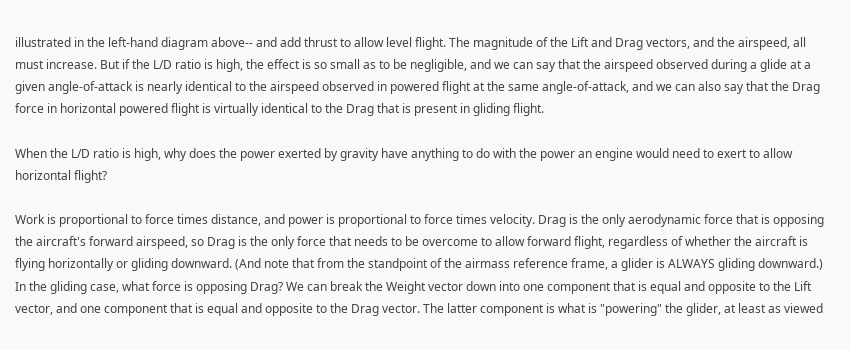illustrated in the left-hand diagram above-- and add thrust to allow level flight. The magnitude of the Lift and Drag vectors, and the airspeed, all must increase. But if the L/D ratio is high, the effect is so small as to be negligible, and we can say that the airspeed observed during a glide at a given angle-of-attack is nearly identical to the airspeed observed in powered flight at the same angle-of-attack, and we can also say that the Drag force in horizontal powered flight is virtually identical to the Drag that is present in gliding flight.

When the L/D ratio is high, why does the power exerted by gravity have anything to do with the power an engine would need to exert to allow horizontal flight?

Work is proportional to force times distance, and power is proportional to force times velocity. Drag is the only aerodynamic force that is opposing the aircraft's forward airspeed, so Drag is the only force that needs to be overcome to allow forward flight, regardless of whether the aircraft is flying horizontally or gliding downward. (And note that from the standpoint of the airmass reference frame, a glider is ALWAYS gliding downward.) In the gliding case, what force is opposing Drag? We can break the Weight vector down into one component that is equal and opposite to the Lift vector, and one component that is equal and opposite to the Drag vector. The latter component is what is "powering" the glider, at least as viewed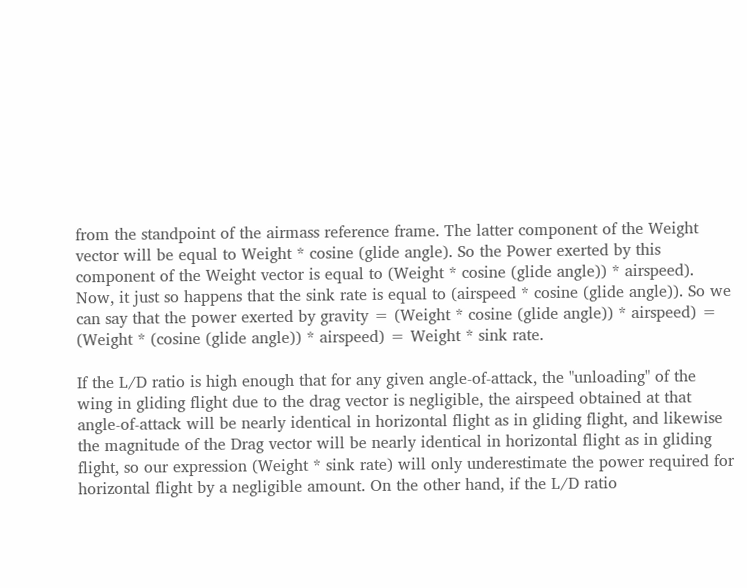from the standpoint of the airmass reference frame. The latter component of the Weight vector will be equal to Weight * cosine (glide angle). So the Power exerted by this component of the Weight vector is equal to (Weight * cosine (glide angle)) * airspeed). Now, it just so happens that the sink rate is equal to (airspeed * cosine (glide angle)). So we can say that the power exerted by gravity = (Weight * cosine (glide angle)) * airspeed) = (Weight * (cosine (glide angle)) * airspeed) = Weight * sink rate.

If the L/D ratio is high enough that for any given angle-of-attack, the "unloading" of the wing in gliding flight due to the drag vector is negligible, the airspeed obtained at that angle-of-attack will be nearly identical in horizontal flight as in gliding flight, and likewise the magnitude of the Drag vector will be nearly identical in horizontal flight as in gliding flight, so our expression (Weight * sink rate) will only underestimate the power required for horizontal flight by a negligible amount. On the other hand, if the L/D ratio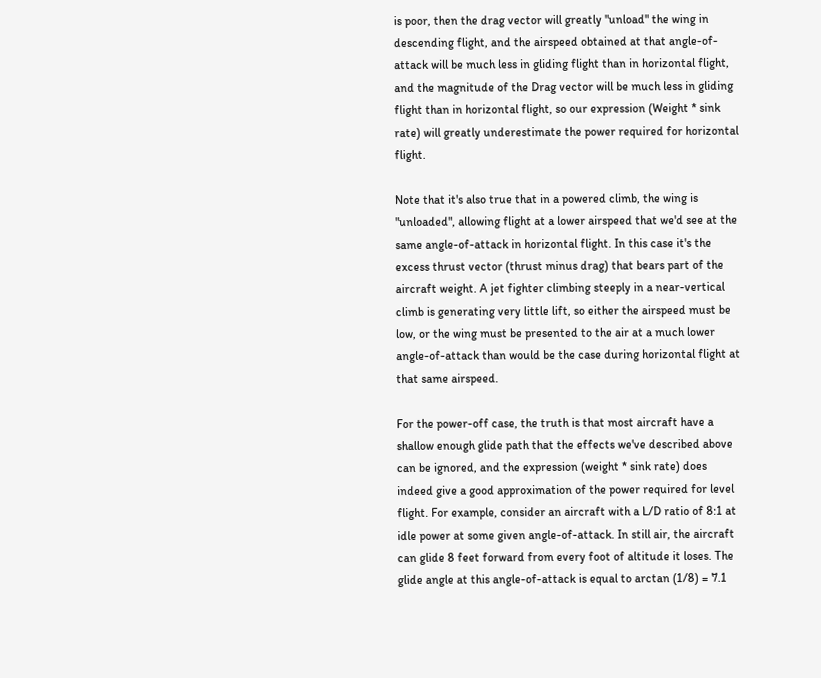is poor, then the drag vector will greatly "unload" the wing in descending flight, and the airspeed obtained at that angle-of-attack will be much less in gliding flight than in horizontal flight, and the magnitude of the Drag vector will be much less in gliding flight than in horizontal flight, so our expression (Weight * sink rate) will greatly underestimate the power required for horizontal flight.

Note that it's also true that in a powered climb, the wing is "unloaded", allowing flight at a lower airspeed that we'd see at the same angle-of-attack in horizontal flight. In this case it's the excess thrust vector (thrust minus drag) that bears part of the aircraft weight. A jet fighter climbing steeply in a near-vertical climb is generating very little lift, so either the airspeed must be low, or the wing must be presented to the air at a much lower angle-of-attack than would be the case during horizontal flight at that same airspeed.

For the power-off case, the truth is that most aircraft have a shallow enough glide path that the effects we've described above can be ignored, and the expression (weight * sink rate) does indeed give a good approximation of the power required for level flight. For example, consider an aircraft with a L/D ratio of 8:1 at idle power at some given angle-of-attack. In still air, the aircraft can glide 8 feet forward from every foot of altitude it loses. The glide angle at this angle-of-attack is equal to arctan (1/8) = 7.1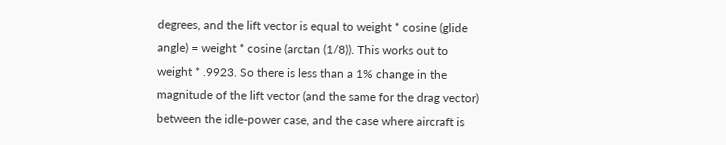degrees, and the lift vector is equal to weight * cosine (glide angle) = weight * cosine (arctan (1/8)). This works out to weight * .9923. So there is less than a 1% change in the magnitude of the lift vector (and the same for the drag vector) between the idle-power case, and the case where aircraft is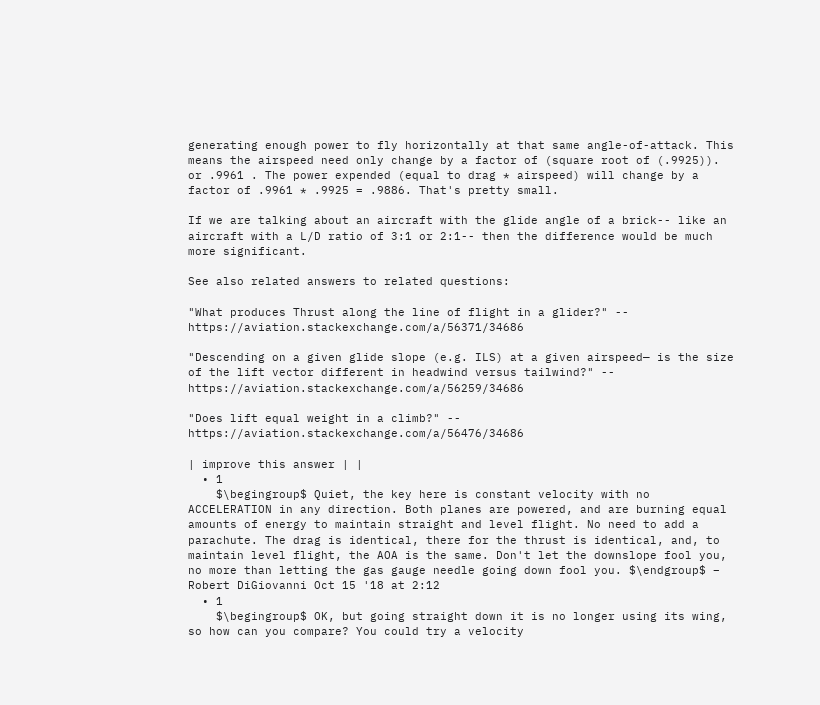generating enough power to fly horizontally at that same angle-of-attack. This means the airspeed need only change by a factor of (square root of (.9925)). or .9961 . The power expended (equal to drag * airspeed) will change by a factor of .9961 * .9925 = .9886. That's pretty small.

If we are talking about an aircraft with the glide angle of a brick-- like an aircraft with a L/D ratio of 3:1 or 2:1-- then the difference would be much more significant.

See also related answers to related questions:

"What produces Thrust along the line of flight in a glider?" -- https://aviation.stackexchange.com/a/56371/34686

"Descending on a given glide slope (e.g. ILS) at a given airspeed— is the size of the lift vector different in headwind versus tailwind?" -- https://aviation.stackexchange.com/a/56259/34686

"Does lift equal weight in a climb?" -- https://aviation.stackexchange.com/a/56476/34686

| improve this answer | |
  • 1
    $\begingroup$ Quiet, the key here is constant velocity with no ACCELERATION in any direction. Both planes are powered, and are burning equal amounts of energy to maintain straight and level flight. No need to add a parachute. The drag is identical, there for the thrust is identical, and, to maintain level flight, the AOA is the same. Don't let the downslope fool you, no more than letting the gas gauge needle going down fool you. $\endgroup$ – Robert DiGiovanni Oct 15 '18 at 2:12
  • 1
    $\begingroup$ OK, but going straight down it is no longer using its wing, so how can you compare? You could try a velocity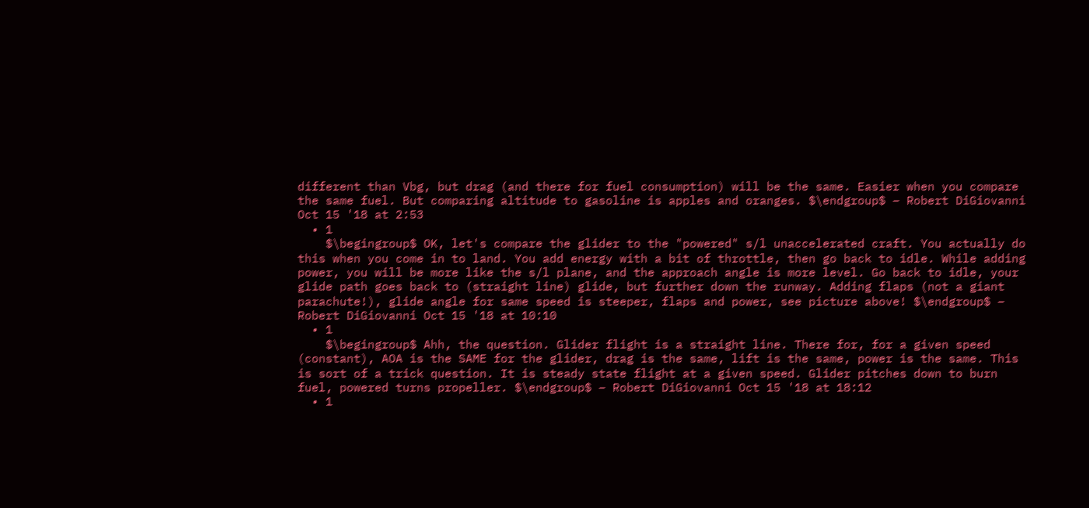different than Vbg, but drag (and there for fuel consumption) will be the same. Easier when you compare the same fuel. But comparing altitude to gasoline is apples and oranges. $\endgroup$ – Robert DiGiovanni Oct 15 '18 at 2:53
  • 1
    $\begingroup$ OK, let's compare the glider to the "powered" s/l unaccelerated craft. You actually do this when you come in to land. You add energy with a bit of throttle, then go back to idle. While adding power, you will be more like the s/l plane, and the approach angle is more level. Go back to idle, your glide path goes back to (straight line) glide, but further down the runway. Adding flaps (not a giant parachute!), glide angle for same speed is steeper, flaps and power, see picture above! $\endgroup$ – Robert DiGiovanni Oct 15 '18 at 10:10
  • 1
    $\begingroup$ Ahh, the question. Glider flight is a straight line. There for, for a given speed (constant), AOA is the SAME for the glider, drag is the same, lift is the same, power is the same. This is sort of a trick question. It is steady state flight at a given speed. Glider pitches down to burn fuel, powered turns propeller. $\endgroup$ – Robert DiGiovanni Oct 15 '18 at 18:12
  • 1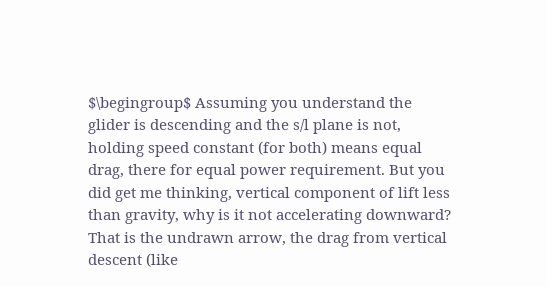$\begingroup$ Assuming you understand the glider is descending and the s/l plane is not, holding speed constant (for both) means equal drag, there for equal power requirement. But you did get me thinking, vertical component of lift less than gravity, why is it not accelerating downward? That is the undrawn arrow, the drag from vertical descent (like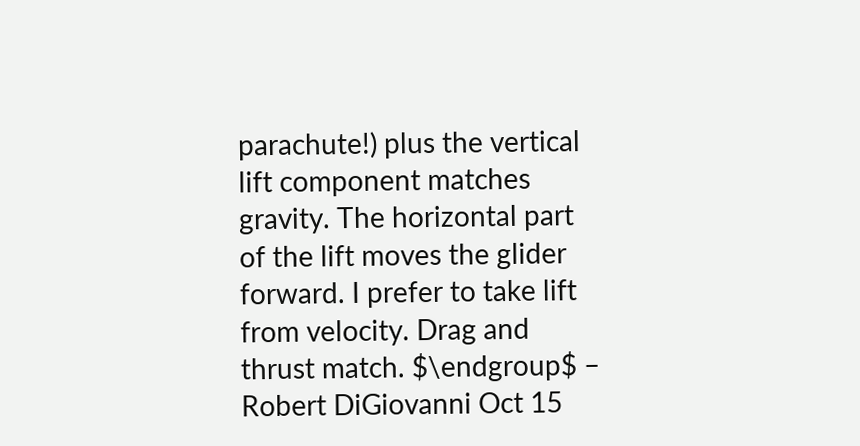parachute!) plus the vertical lift component matches gravity. The horizontal part of the lift moves the glider forward. I prefer to take lift from velocity. Drag and thrust match. $\endgroup$ – Robert DiGiovanni Oct 15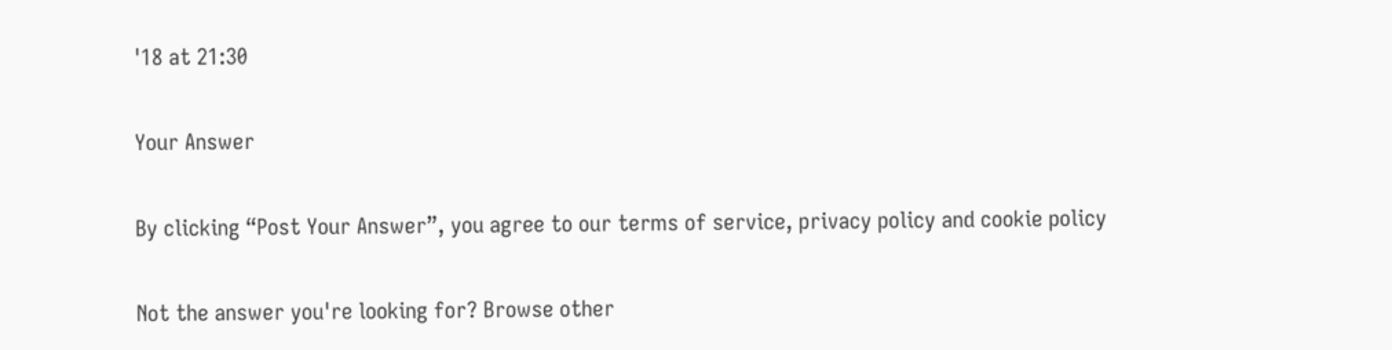'18 at 21:30

Your Answer

By clicking “Post Your Answer”, you agree to our terms of service, privacy policy and cookie policy

Not the answer you're looking for? Browse other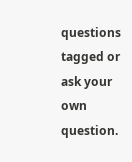questions tagged or ask your own question.